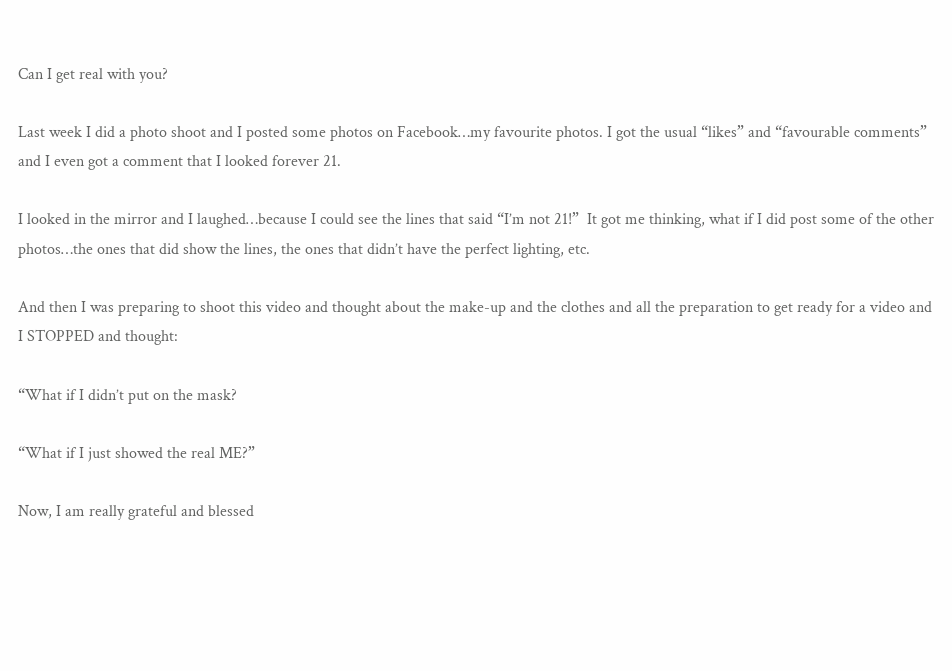Can I get real with you?

Last week I did a photo shoot and I posted some photos on Facebook…my favourite photos. I got the usual “likes” and “favourable comments” and I even got a comment that I looked forever 21.

I looked in the mirror and I laughed…because I could see the lines that said “I’m not 21!”  It got me thinking, what if I did post some of the other photos…the ones that did show the lines, the ones that didn’t have the perfect lighting, etc.

And then I was preparing to shoot this video and thought about the make-up and the clothes and all the preparation to get ready for a video and  I STOPPED and thought:

“What if I didn’t put on the mask?

“What if I just showed the real ME?”

Now, I am really grateful and blessed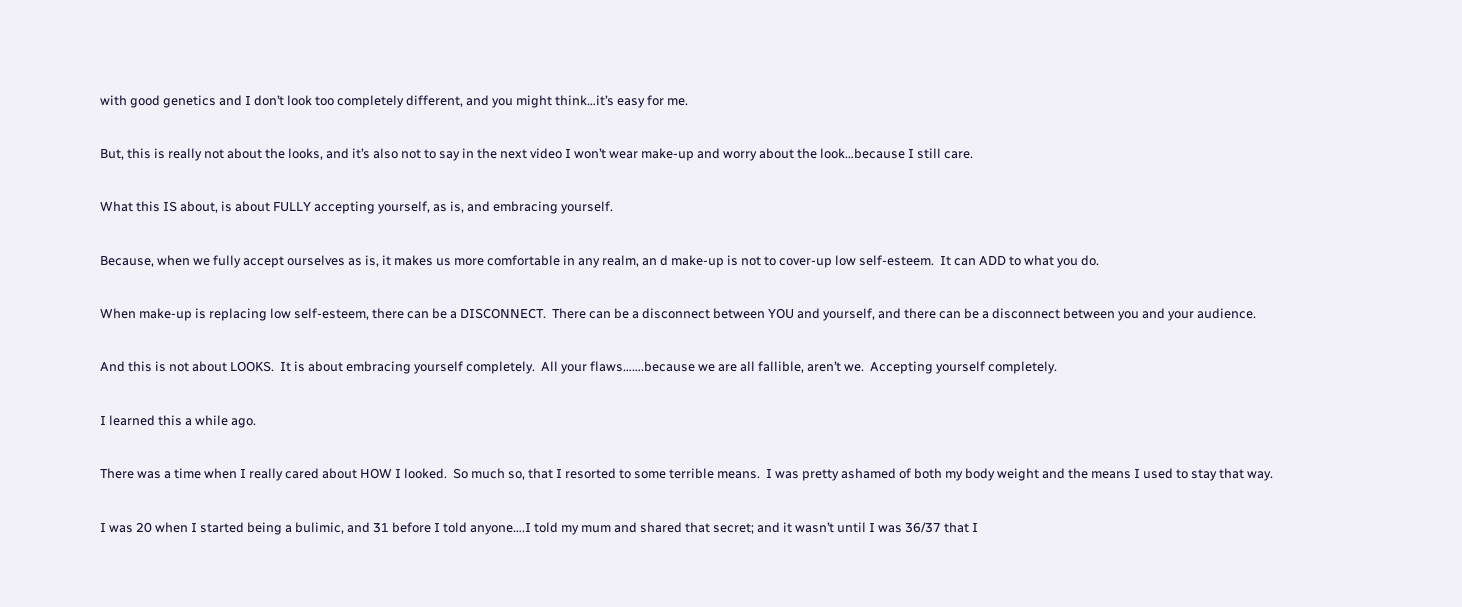with good genetics and I don’t look too completely different, and you might think…it’s easy for me.

But, this is really not about the looks, and it’s also not to say in the next video I won’t wear make-up and worry about the look…because I still care.

What this IS about, is about FULLY accepting yourself, as is, and embracing yourself.

Because, when we fully accept ourselves as is, it makes us more comfortable in any realm, an d make-up is not to cover-up low self-esteem.  It can ADD to what you do.

When make-up is replacing low self-esteem, there can be a DISCONNECT.  There can be a disconnect between YOU and yourself, and there can be a disconnect between you and your audience.

And this is not about LOOKS.  It is about embracing yourself completely.  All your flaws…….because we are all fallible, aren’t we.  Accepting yourself completely.

I learned this a while ago.

There was a time when I really cared about HOW I looked.  So much so, that I resorted to some terrible means.  I was pretty ashamed of both my body weight and the means I used to stay that way.

I was 20 when I started being a bulimic, and 31 before I told anyone….I told my mum and shared that secret; and it wasn’t until I was 36/37 that I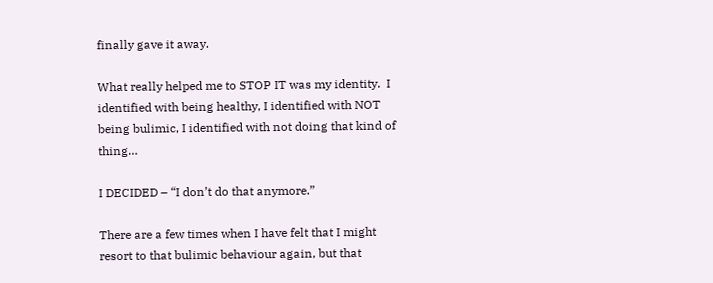finally gave it away.

What really helped me to STOP IT was my identity.  I identified with being healthy, I identified with NOT being bulimic, I identified with not doing that kind of thing…

I DECIDED – “I don’t do that anymore.”

There are a few times when I have felt that I might resort to that bulimic behaviour again, but that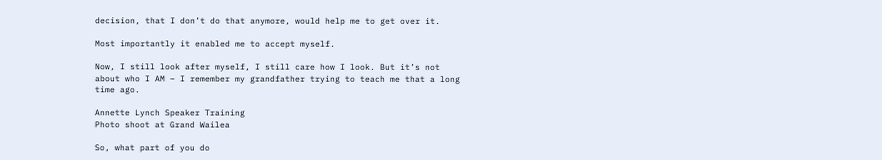decision, that I don’t do that anymore, would help me to get over it.

Most importantly it enabled me to accept myself.

Now, I still look after myself, I still care how I look. But it’s not about who I AM – I remember my grandfather trying to teach me that a long time ago.

Annette Lynch Speaker Training
Photo shoot at Grand Wailea

So, what part of you do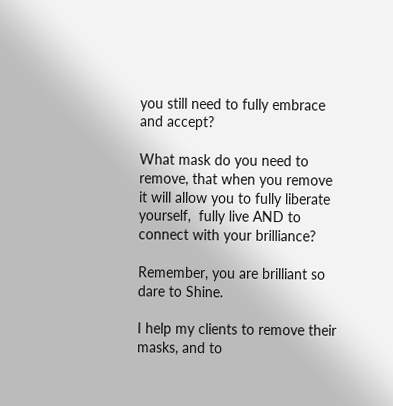you still need to fully embrace and accept?

What mask do you need to remove, that when you remove it will allow you to fully liberate yourself,  fully live AND to connect with your brilliance?

Remember, you are brilliant so dare to Shine.

I help my clients to remove their masks, and to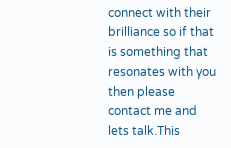connect with their brilliance so if that is something that resonates with you then please contact me and lets talk.This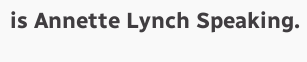is Annette Lynch Speaking.